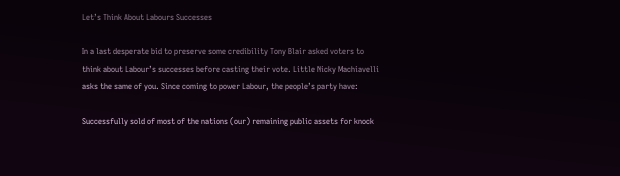Let’s Think About Labours Successes

In a last desperate bid to preserve some credibility Tony Blair asked voters to think about Labour’s successes before casting their vote. Little Nicky Machiavelli asks the same of you. Since coming to power Labour, the people’s party have:

Successfully sold of most of the nations (our) remaining public assets for knock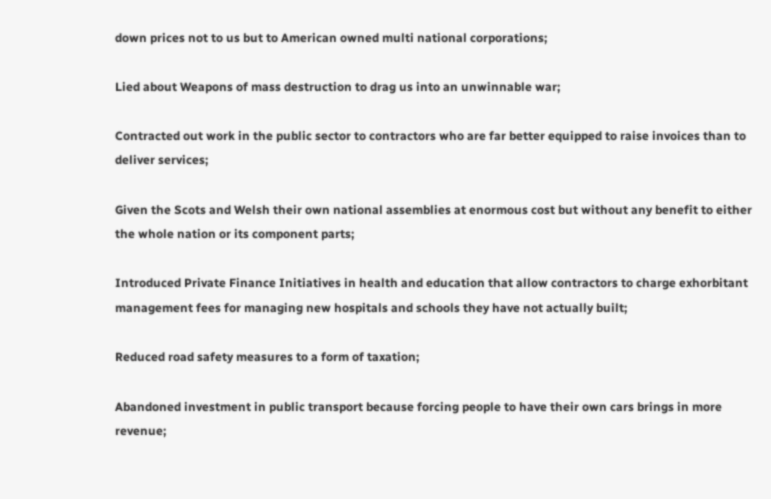down prices not to us but to American owned multi national corporations;

Lied about Weapons of mass destruction to drag us into an unwinnable war;

Contracted out work in the public sector to contractors who are far better equipped to raise invoices than to deliver services;

Given the Scots and Welsh their own national assemblies at enormous cost but without any benefit to either the whole nation or its component parts;

Introduced Private Finance Initiatives in health and education that allow contractors to charge exhorbitant management fees for managing new hospitals and schools they have not actually built;

Reduced road safety measures to a form of taxation;

Abandoned investment in public transport because forcing people to have their own cars brings in more revenue;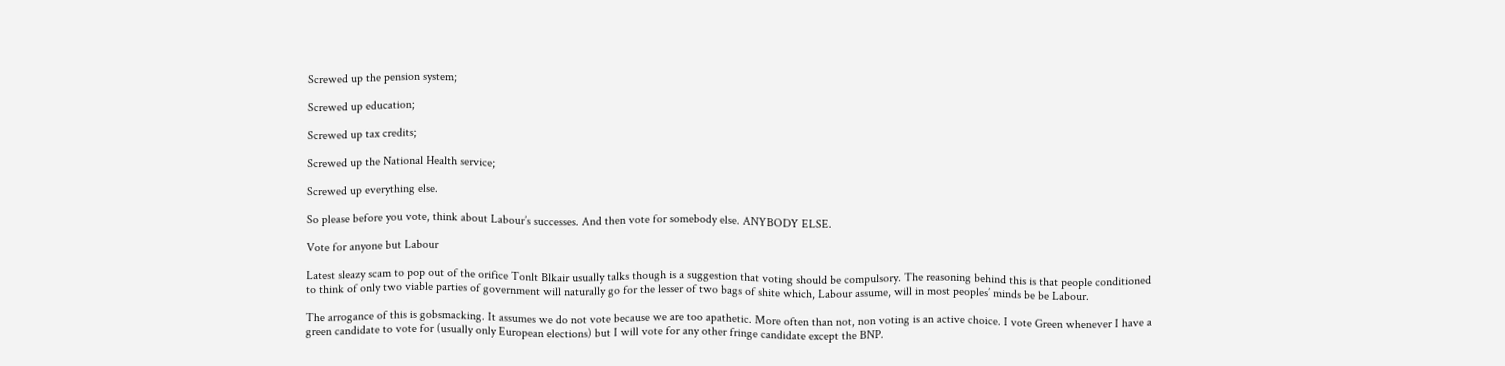Screwed up the pension system;

Screwed up education;

Screwed up tax credits;

Screwed up the National Health service;

Screwed up everything else.

So please before you vote, think about Labour’s successes. And then vote for somebody else. ANYBODY ELSE.

Vote for anyone but Labour

Latest sleazy scam to pop out of the orifice Tonlt Blkair usually talks though is a suggestion that voting should be compulsory. The reasoning behind this is that people conditioned to think of only two viable parties of government will naturally go for the lesser of two bags of shite which, Labour assume, will in most peoples’ minds be be Labour.

The arrogance of this is gobsmacking. It assumes we do not vote because we are too apathetic. More often than not, non voting is an active choice. I vote Green whenever I have a green candidate to vote for (usually only European elections) but I will vote for any other fringe candidate except the BNP.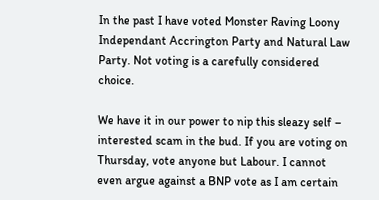In the past I have voted Monster Raving Loony Independant Accrington Party and Natural Law Party. Not voting is a carefully considered choice.

We have it in our power to nip this sleazy self – interested scam in the bud. If you are voting on Thursday, vote anyone but Labour. I cannot even argue against a BNP vote as I am certain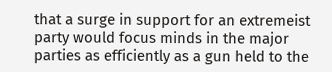that a surge in support for an extremeist party would focus minds in the major parties as efficiently as a gun held to the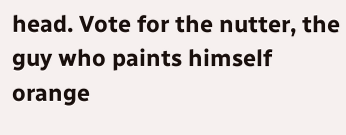head. Vote for the nutter, the guy who paints himself orange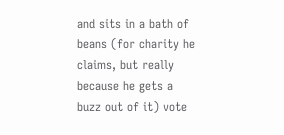and sits in a bath of beans (for charity he claims, but really because he gets a buzz out of it) vote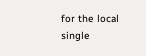for the local single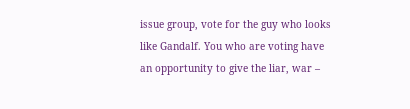issue group, vote for the guy who looks like Gandalf. You who are voting have an opportunity to give the liar, war –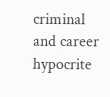criminal and career hypocrite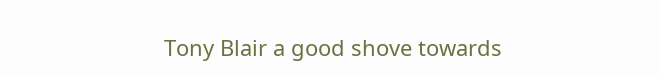Tony Blair a good shove towards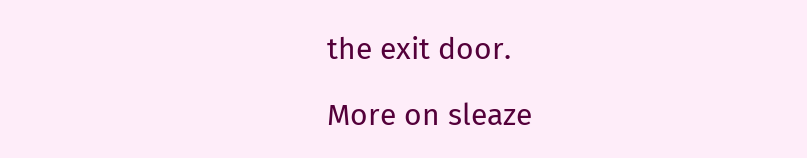the exit door.

More on sleaze